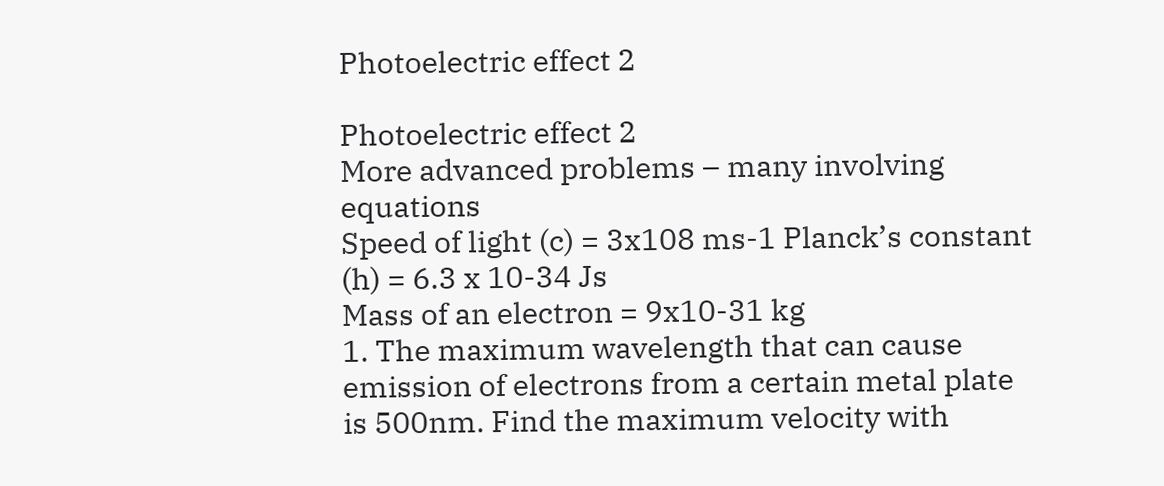Photoelectric effect 2

Photoelectric effect 2
More advanced problems – many involving equations
Speed of light (c) = 3x108 ms-1 Planck’s constant (h) = 6.3 x 10-34 Js
Mass of an electron = 9x10-31 kg
1. The maximum wavelength that can cause emission of electrons from a certain metal plate
is 500nm. Find the maximum velocity with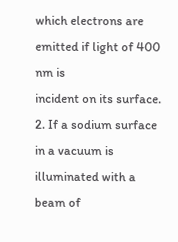which electrons are emitted if light of 400 nm is
incident on its surface.
2. If a sodium surface in a vacuum is illuminated with a beam of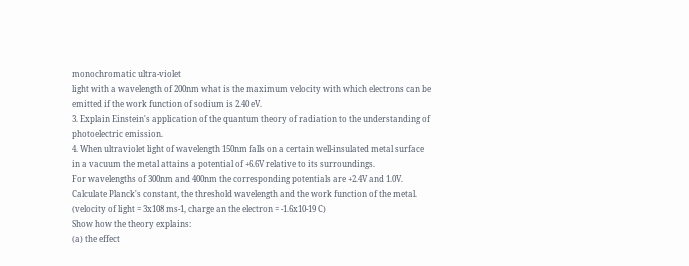monochromatic ultra-violet
light with a wavelength of 200nm what is the maximum velocity with which electrons can be
emitted if the work function of sodium is 2.40 eV.
3. Explain Einstein's application of the quantum theory of radiation to the understanding of
photoelectric emission.
4. When ultraviolet light of wavelength 150nm falls on a certain well-insulated metal surface
in a vacuum the metal attains a potential of +6.6V relative to its surroundings.
For wavelengths of 300nm and 400nm the corresponding potentials are +2.4V and 1.0V.
Calculate Planck's constant, the threshold wavelength and the work function of the metal.
(velocity of light = 3x108 ms-1, charge an the electron = -1.6x10-19 C)
Show how the theory explains:
(a) the effect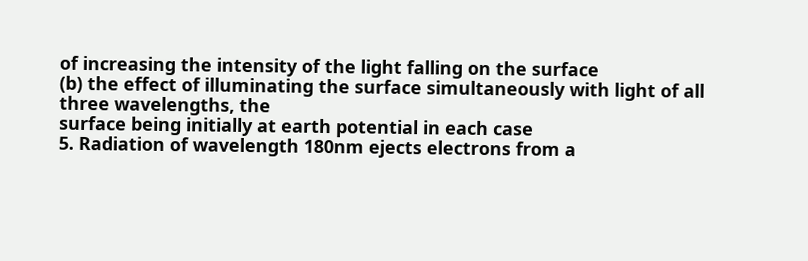of increasing the intensity of the light falling on the surface
(b) the effect of illuminating the surface simultaneously with light of all three wavelengths, the
surface being initially at earth potential in each case
5. Radiation of wavelength 180nm ejects electrons from a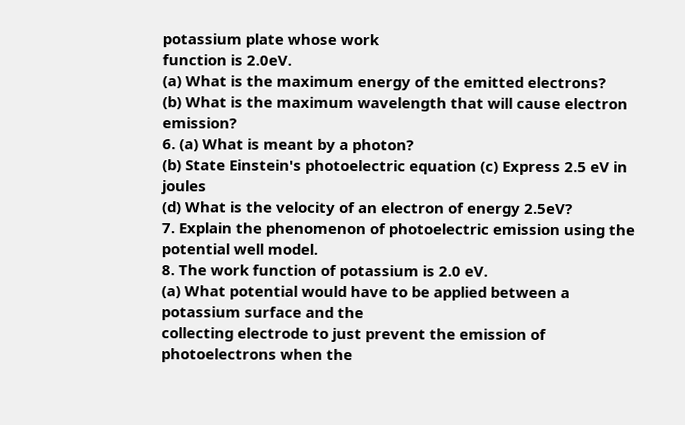potassium plate whose work
function is 2.0eV.
(a) What is the maximum energy of the emitted electrons?
(b) What is the maximum wavelength that will cause electron emission?
6. (a) What is meant by a photon?
(b) State Einstein's photoelectric equation (c) Express 2.5 eV in joules
(d) What is the velocity of an electron of energy 2.5eV?
7. Explain the phenomenon of photoelectric emission using the potential well model.
8. The work function of potassium is 2.0 eV.
(a) What potential would have to be applied between a potassium surface and the
collecting electrode to just prevent the emission of photoelectrons when the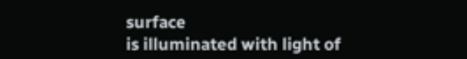surface
is illuminated with light of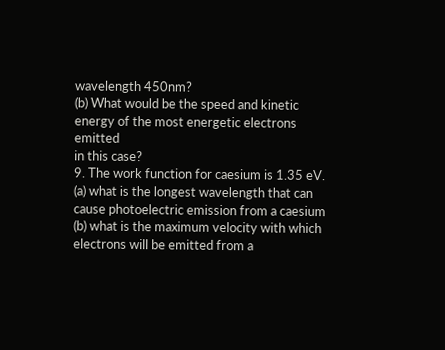wavelength 450nm?
(b) What would be the speed and kinetic energy of the most energetic electrons emitted
in this case?
9. The work function for caesium is 1.35 eV.
(a) what is the longest wavelength that can cause photoelectric emission from a caesium
(b) what is the maximum velocity with which electrons will be emitted from a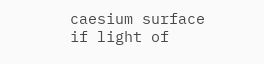caesium surface
if light of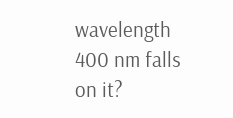wavelength 400 nm falls on it?